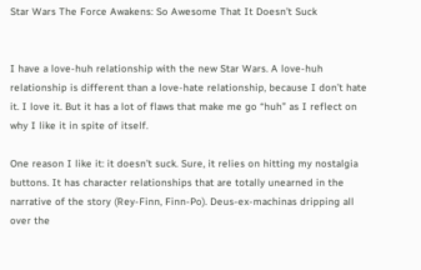Star Wars The Force Awakens: So Awesome That It Doesn’t Suck


I have a love-huh relationship with the new Star Wars. A love-huh relationship is different than a love-hate relationship, because I don’t hate it. I love it. But it has a lot of flaws that make me go “huh” as I reflect on why I like it in spite of itself.

One reason I like it: it doesn’t suck. Sure, it relies on hitting my nostalgia buttons. It has character relationships that are totally unearned in the narrative of the story (Rey-Finn, Finn-Po). Deus-ex-machinas dripping all over the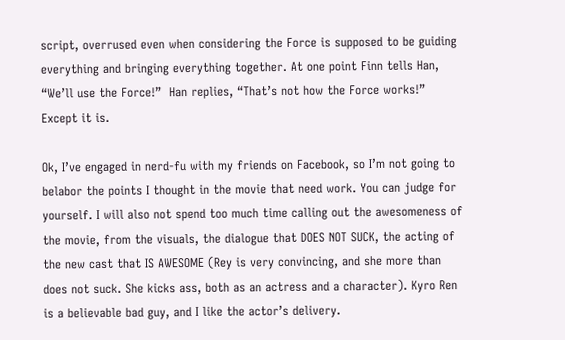script, overrused even when considering the Force is supposed to be guiding everything and bringing everything together. At one point Finn tells Han, “We’ll use the Force!”  Han replies, “That’s not how the Force works!” Except it is.

Ok, I’ve engaged in nerd-fu with my friends on Facebook, so I’m not going to belabor the points I thought in the movie that need work. You can judge for yourself. I will also not spend too much time calling out the awesomeness of the movie, from the visuals, the dialogue that DOES NOT SUCK, the acting of the new cast that IS AWESOME (Rey is very convincing, and she more than does not suck. She kicks ass, both as an actress and a character). Kyro Ren is a believable bad guy, and I like the actor’s delivery.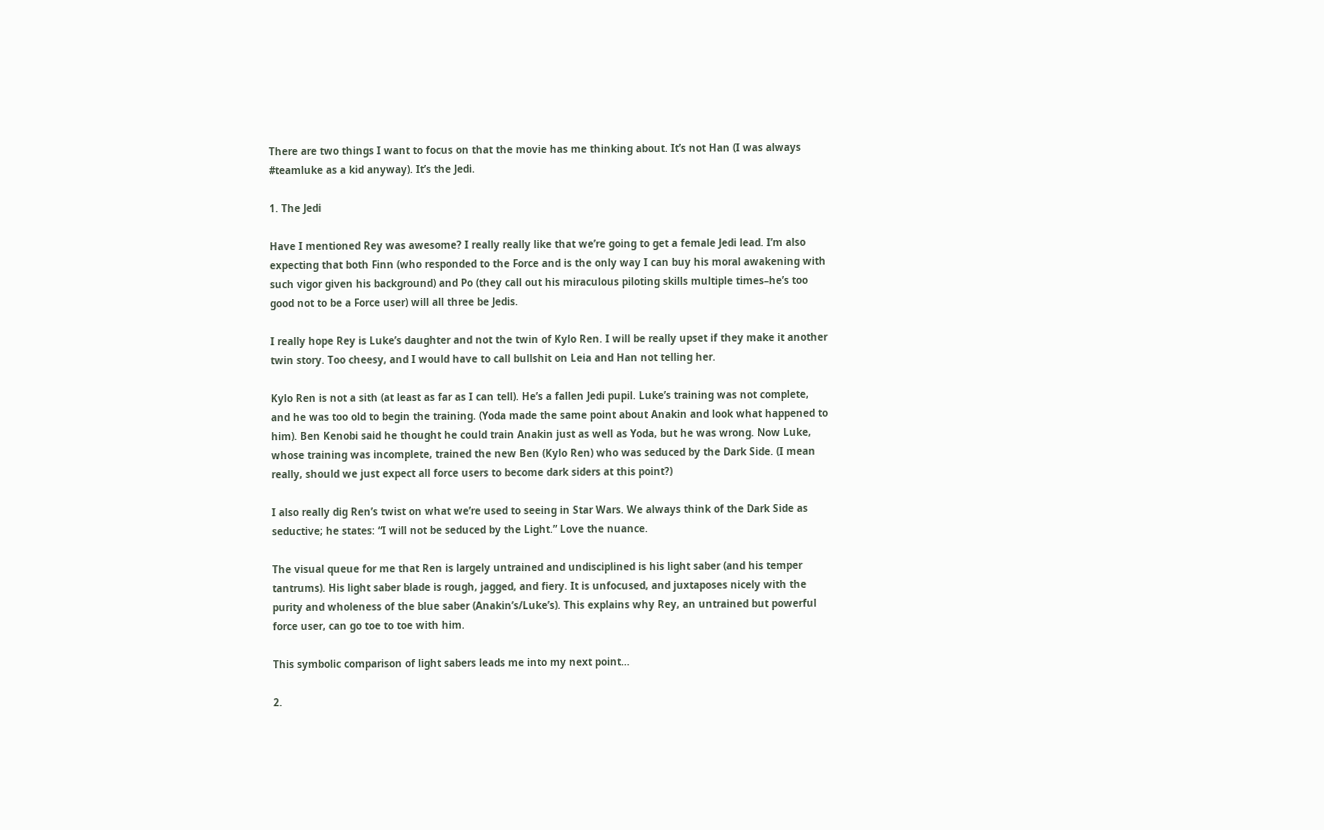There are two things I want to focus on that the movie has me thinking about. It’s not Han (I was always #teamluke as a kid anyway). It’s the Jedi.

1. The Jedi

Have I mentioned Rey was awesome? I really really like that we’re going to get a female Jedi lead. I’m also expecting that both Finn (who responded to the Force and is the only way I can buy his moral awakening with such vigor given his background) and Po (they call out his miraculous piloting skills multiple times–he’s too good not to be a Force user) will all three be Jedis.

I really hope Rey is Luke’s daughter and not the twin of Kylo Ren. I will be really upset if they make it another twin story. Too cheesy, and I would have to call bullshit on Leia and Han not telling her.

Kylo Ren is not a sith (at least as far as I can tell). He’s a fallen Jedi pupil. Luke’s training was not complete, and he was too old to begin the training. (Yoda made the same point about Anakin and look what happened to him). Ben Kenobi said he thought he could train Anakin just as well as Yoda, but he was wrong. Now Luke, whose training was incomplete, trained the new Ben (Kylo Ren) who was seduced by the Dark Side. (I mean really, should we just expect all force users to become dark siders at this point?)

I also really dig Ren’s twist on what we’re used to seeing in Star Wars. We always think of the Dark Side as seductive; he states: “I will not be seduced by the Light.” Love the nuance.

The visual queue for me that Ren is largely untrained and undisciplined is his light saber (and his temper tantrums). His light saber blade is rough, jagged, and fiery. It is unfocused, and juxtaposes nicely with the purity and wholeness of the blue saber (Anakin’s/Luke’s). This explains why Rey, an untrained but powerful force user, can go toe to toe with him.

This symbolic comparison of light sabers leads me into my next point…

2.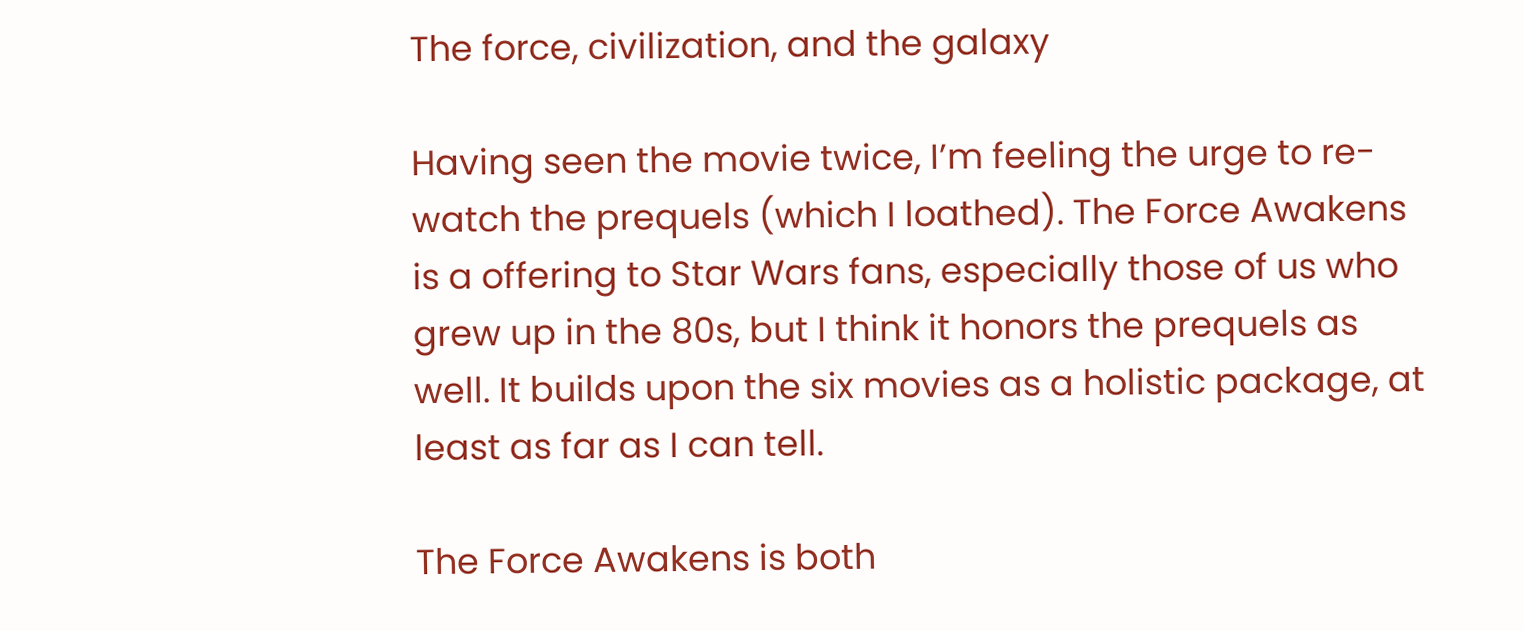The force, civilization, and the galaxy

Having seen the movie twice, I’m feeling the urge to re-watch the prequels (which I loathed). The Force Awakens is a offering to Star Wars fans, especially those of us who grew up in the 80s, but I think it honors the prequels as well. It builds upon the six movies as a holistic package, at least as far as I can tell.

The Force Awakens is both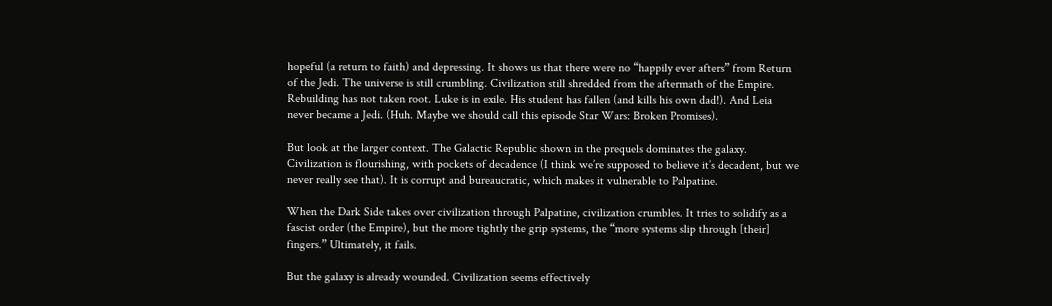hopeful (a return to faith) and depressing. It shows us that there were no “happily ever afters” from Return of the Jedi. The universe is still crumbling. Civilization still shredded from the aftermath of the Empire. Rebuilding has not taken root. Luke is in exile. His student has fallen (and kills his own dad!). And Leia never became a Jedi. (Huh. Maybe we should call this episode Star Wars: Broken Promises).

But look at the larger context. The Galactic Republic shown in the prequels dominates the galaxy. Civilization is flourishing, with pockets of decadence (I think we’re supposed to believe it’s decadent, but we never really see that). It is corrupt and bureaucratic, which makes it vulnerable to Palpatine.

When the Dark Side takes over civilization through Palpatine, civilization crumbles. It tries to solidify as a fascist order (the Empire), but the more tightly the grip systems, the “more systems slip through [their] fingers.” Ultimately, it fails.

But the galaxy is already wounded. Civilization seems effectively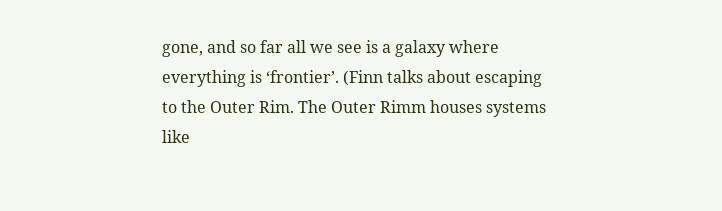gone, and so far all we see is a galaxy where everything is ‘frontier’. (Finn talks about escaping to the Outer Rim. The Outer Rimm houses systems like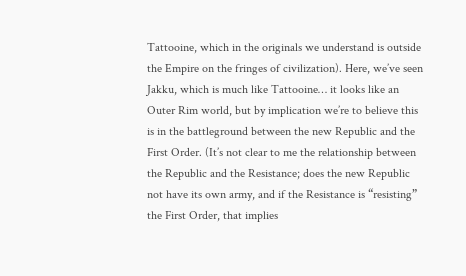Tattooine, which in the originals we understand is outside the Empire on the fringes of civilization). Here, we’ve seen Jakku, which is much like Tattooine… it looks like an Outer Rim world, but by implication we’re to believe this is in the battleground between the new Republic and the First Order. (It’s not clear to me the relationship between the Republic and the Resistance; does the new Republic not have its own army, and if the Resistance is “resisting” the First Order, that implies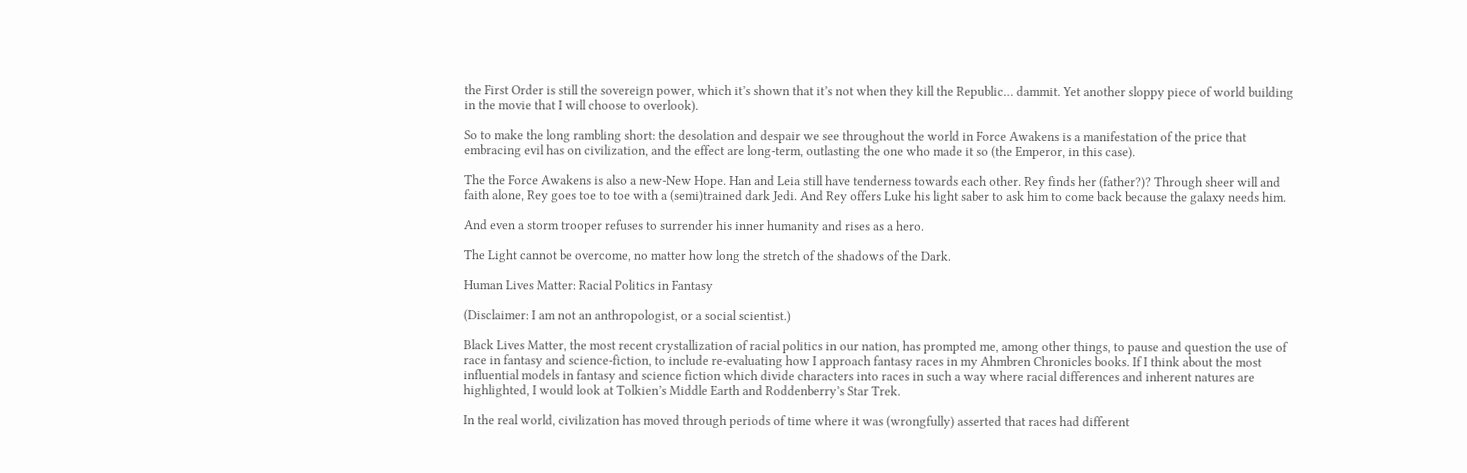the First Order is still the sovereign power, which it’s shown that it’s not when they kill the Republic… dammit. Yet another sloppy piece of world building in the movie that I will choose to overlook).

So to make the long rambling short: the desolation and despair we see throughout the world in Force Awakens is a manifestation of the price that embracing evil has on civilization, and the effect are long-term, outlasting the one who made it so (the Emperor, in this case).

The the Force Awakens is also a new-New Hope. Han and Leia still have tenderness towards each other. Rey finds her (father?)? Through sheer will and faith alone, Rey goes toe to toe with a (semi)trained dark Jedi. And Rey offers Luke his light saber to ask him to come back because the galaxy needs him.

And even a storm trooper refuses to surrender his inner humanity and rises as a hero.

The Light cannot be overcome, no matter how long the stretch of the shadows of the Dark.

Human Lives Matter: Racial Politics in Fantasy

(Disclaimer: I am not an anthropologist, or a social scientist.)

Black Lives Matter, the most recent crystallization of racial politics in our nation, has prompted me, among other things, to pause and question the use of race in fantasy and science-fiction, to include re-evaluating how I approach fantasy races in my Ahmbren Chronicles books. If I think about the most influential models in fantasy and science fiction which divide characters into races in such a way where racial differences and inherent natures are highlighted, I would look at Tolkien’s Middle Earth and Roddenberry’s Star Trek.

In the real world, civilization has moved through periods of time where it was (wrongfully) asserted that races had different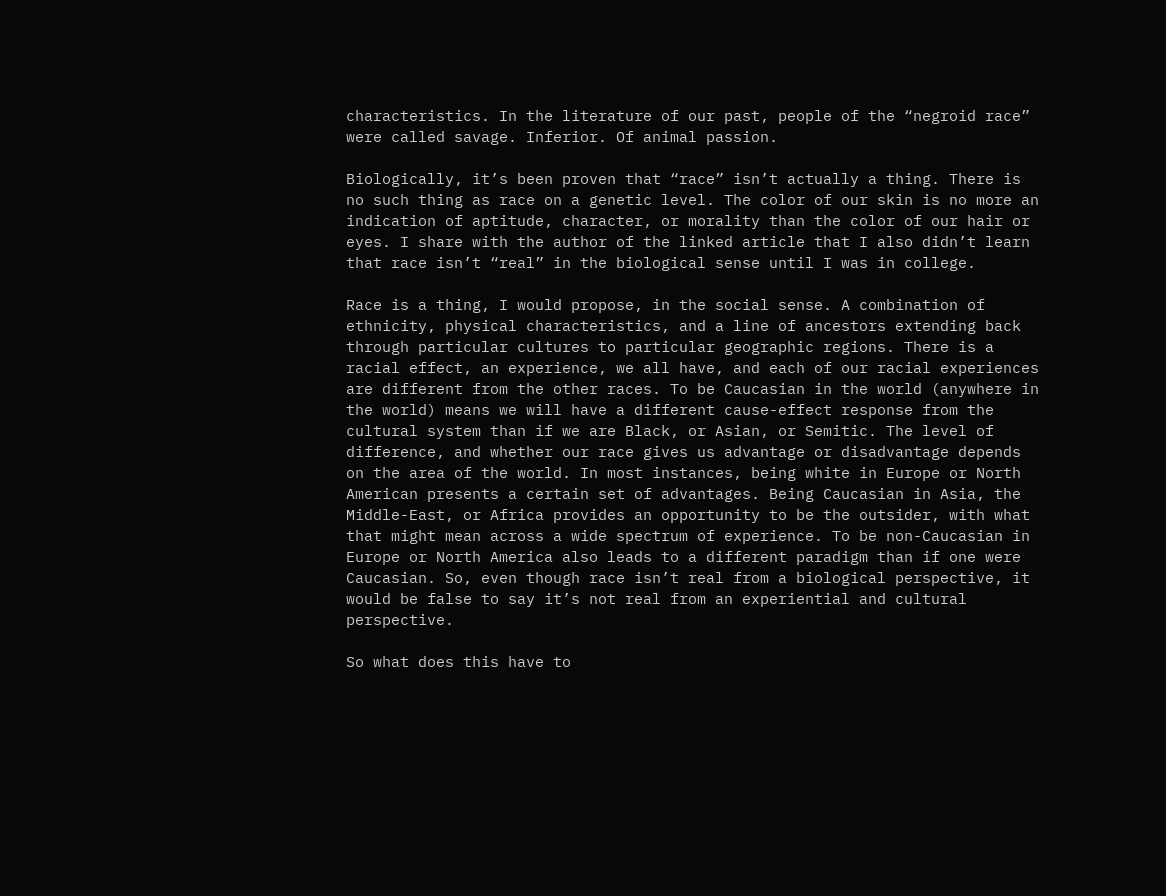characteristics. In the literature of our past, people of the “negroid race” were called savage. Inferior. Of animal passion.

Biologically, it’s been proven that “race” isn’t actually a thing. There is no such thing as race on a genetic level. The color of our skin is no more an indication of aptitude, character, or morality than the color of our hair or eyes. I share with the author of the linked article that I also didn’t learn that race isn’t “real” in the biological sense until I was in college.

Race is a thing, I would propose, in the social sense. A combination of ethnicity, physical characteristics, and a line of ancestors extending back through particular cultures to particular geographic regions. There is a racial effect, an experience, we all have, and each of our racial experiences are different from the other races. To be Caucasian in the world (anywhere in the world) means we will have a different cause-effect response from the cultural system than if we are Black, or Asian, or Semitic. The level of difference, and whether our race gives us advantage or disadvantage depends on the area of the world. In most instances, being white in Europe or North American presents a certain set of advantages. Being Caucasian in Asia, the Middle-East, or Africa provides an opportunity to be the outsider, with what that might mean across a wide spectrum of experience. To be non-Caucasian in Europe or North America also leads to a different paradigm than if one were Caucasian. So, even though race isn’t real from a biological perspective, it would be false to say it’s not real from an experiential and cultural perspective.

So what does this have to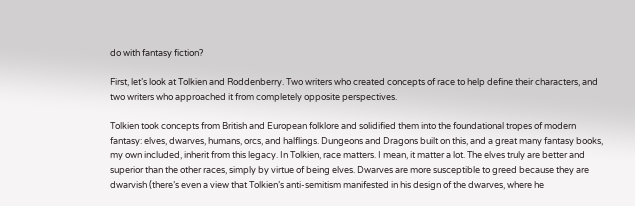do with fantasy fiction?

First, let’s look at Tolkien and Roddenberry. Two writers who created concepts of race to help define their characters, and two writers who approached it from completely opposite perspectives.

Tolkien took concepts from British and European folklore and solidified them into the foundational tropes of modern fantasy: elves, dwarves, humans, orcs, and halflings. Dungeons and Dragons built on this, and a great many fantasy books, my own included, inherit from this legacy. In Tolkien, race matters. I mean, it matter a lot. The elves truly are better and superior than the other races, simply by virtue of being elves. Dwarves are more susceptible to greed because they are dwarvish (there’s even a view that Tolkien’s anti-semitism manifested in his design of the dwarves, where he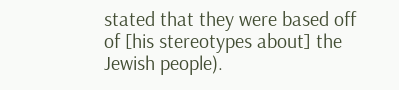stated that they were based off of [his stereotypes about] the Jewish people).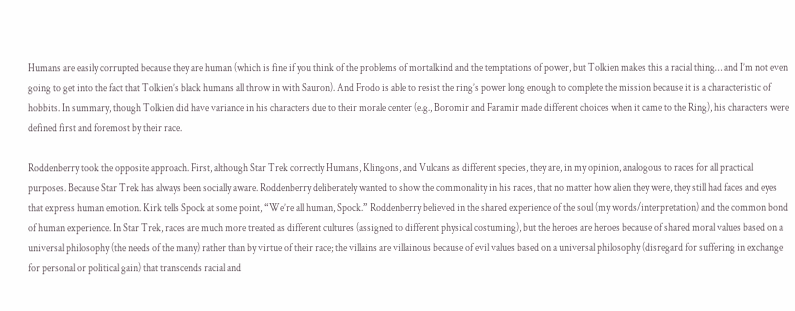Humans are easily corrupted because they are human (which is fine if you think of the problems of mortalkind and the temptations of power, but Tolkien makes this a racial thing… and I’m not even going to get into the fact that Tolkien’s black humans all throw in with Sauron). And Frodo is able to resist the ring’s power long enough to complete the mission because it is a characteristic of hobbits. In summary, though Tolkien did have variance in his characters due to their morale center (e.g., Boromir and Faramir made different choices when it came to the Ring), his characters were defined first and foremost by their race.

Roddenberry took the opposite approach. First, although Star Trek correctly Humans, Klingons, and Vulcans as different species, they are, in my opinion, analogous to races for all practical purposes. Because Star Trek has always been socially aware. Roddenberry deliberately wanted to show the commonality in his races, that no matter how alien they were, they still had faces and eyes that express human emotion. Kirk tells Spock at some point, “We’re all human, Spock.” Roddenberry believed in the shared experience of the soul (my words/interpretation) and the common bond of human experience. In Star Trek, races are much more treated as different cultures (assigned to different physical costuming), but the heroes are heroes because of shared moral values based on a universal philosophy (the needs of the many) rather than by virtue of their race; the villains are villainous because of evil values based on a universal philosophy (disregard for suffering in exchange for personal or political gain) that transcends racial and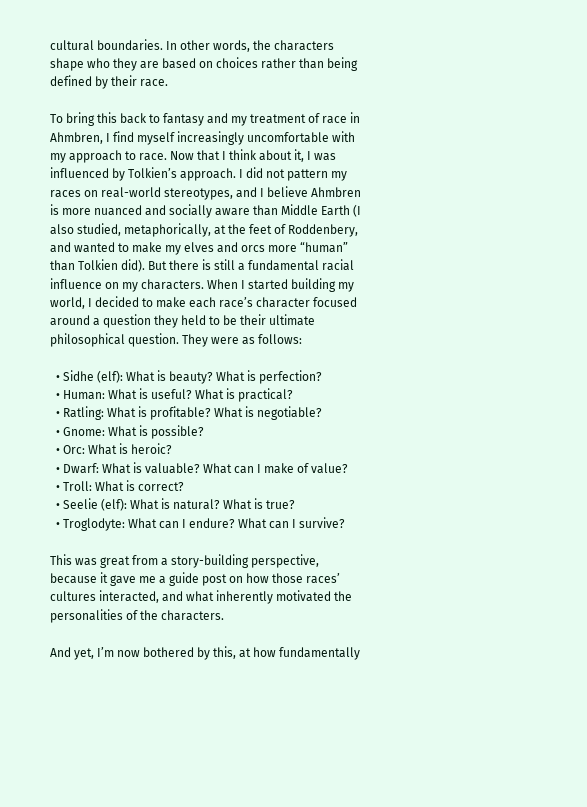cultural boundaries. In other words, the characters shape who they are based on choices rather than being defined by their race.

To bring this back to fantasy and my treatment of race in Ahmbren, I find myself increasingly uncomfortable with my approach to race. Now that I think about it, I was influenced by Tolkien’s approach. I did not pattern my races on real-world stereotypes, and I believe Ahmbren is more nuanced and socially aware than Middle Earth (I also studied, metaphorically, at the feet of Roddenbery, and wanted to make my elves and orcs more “human” than Tolkien did). But there is still a fundamental racial influence on my characters. When I started building my world, I decided to make each race’s character focused around a question they held to be their ultimate philosophical question. They were as follows:

  • Sidhe (elf): What is beauty? What is perfection?
  • Human: What is useful? What is practical?
  • Ratling: What is profitable? What is negotiable?
  • Gnome: What is possible?
  • Orc: What is heroic?
  • Dwarf: What is valuable? What can I make of value?
  • Troll: What is correct?
  • Seelie (elf): What is natural? What is true?
  • Troglodyte: What can I endure? What can I survive?

This was great from a story-building perspective, because it gave me a guide post on how those races’ cultures interacted, and what inherently motivated the personalities of the characters.

And yet, I’m now bothered by this, at how fundamentally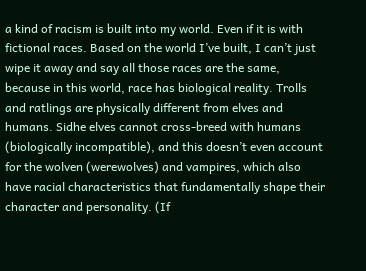a kind of racism is built into my world. Even if it is with fictional races. Based on the world I’ve built, I can’t just wipe it away and say all those races are the same, because in this world, race has biological reality. Trolls and ratlings are physically different from elves and humans. Sidhe elves cannot cross-breed with humans (biologically incompatible), and this doesn’t even account for the wolven (werewolves) and vampires, which also have racial characteristics that fundamentally shape their character and personality. (If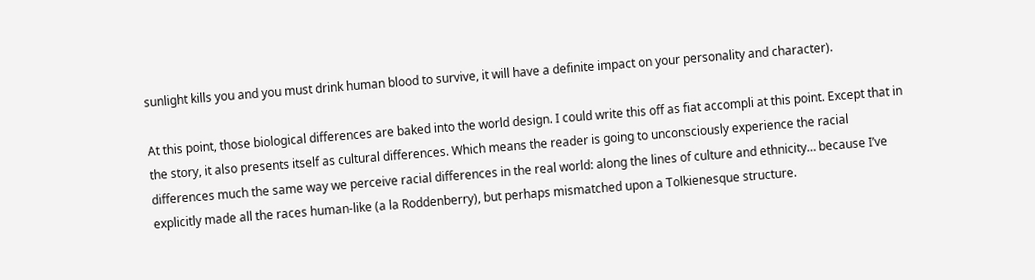sunlight kills you and you must drink human blood to survive, it will have a definite impact on your personality and character).

At this point, those biological differences are baked into the world design. I could write this off as fiat accompli at this point. Except that in the story, it also presents itself as cultural differences. Which means the reader is going to unconsciously experience the racial differences much the same way we perceive racial differences in the real world: along the lines of culture and ethnicity… because I’ve explicitly made all the races human-like (a la Roddenberry), but perhaps mismatched upon a Tolkienesque structure.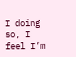I doing so, I feel I’m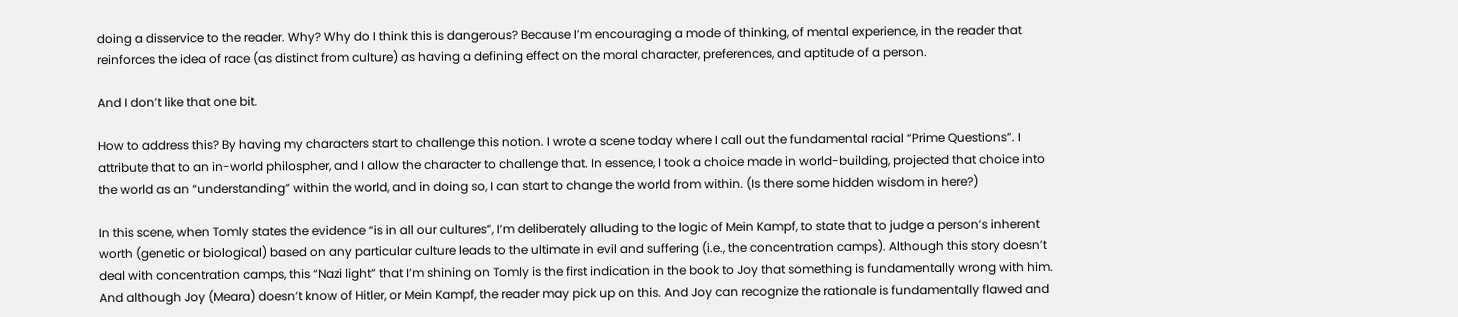doing a disservice to the reader. Why? Why do I think this is dangerous? Because I’m encouraging a mode of thinking, of mental experience, in the reader that reinforces the idea of race (as distinct from culture) as having a defining effect on the moral character, preferences, and aptitude of a person.

And I don’t like that one bit.

How to address this? By having my characters start to challenge this notion. I wrote a scene today where I call out the fundamental racial “Prime Questions”. I attribute that to an in-world philospher, and I allow the character to challenge that. In essence, I took a choice made in world-building, projected that choice into the world as an “understanding” within the world, and in doing so, I can start to change the world from within. (Is there some hidden wisdom in here?)

In this scene, when Tomly states the evidence “is in all our cultures”, I’m deliberately alluding to the logic of Mein Kampf, to state that to judge a person’s inherent worth (genetic or biological) based on any particular culture leads to the ultimate in evil and suffering (i.e., the concentration camps). Although this story doesn’t deal with concentration camps, this “Nazi light” that I’m shining on Tomly is the first indication in the book to Joy that something is fundamentally wrong with him. And although Joy (Meara) doesn’t know of Hitler, or Mein Kampf, the reader may pick up on this. And Joy can recognize the rationale is fundamentally flawed and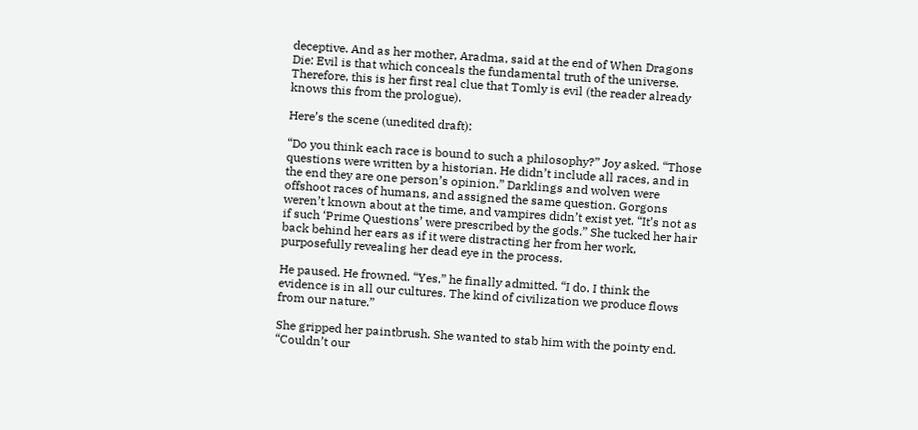deceptive. And as her mother, Aradma, said at the end of When Dragons Die: Evil is that which conceals the fundamental truth of the universe. Therefore, this is her first real clue that Tomly is evil (the reader already knows this from the prologue).

Here’s the scene (unedited draft):

“Do you think each race is bound to such a philosophy?” Joy asked. “Those questions were written by a historian. He didn’t include all races, and in the end they are one person’s opinion.” Darklings and wolven were offshoot races of humans, and assigned the same question. Gorgons weren’t known about at the time, and vampires didn’t exist yet. “It’s not as if such ‘Prime Questions’ were prescribed by the gods.” She tucked her hair back behind her ears as if it were distracting her from her work, purposefully revealing her dead eye in the process.

He paused. He frowned. “Yes,” he finally admitted. “I do. I think the evidence is in all our cultures. The kind of civilization we produce flows from our nature.”

She gripped her paintbrush. She wanted to stab him with the pointy end. “Couldn’t our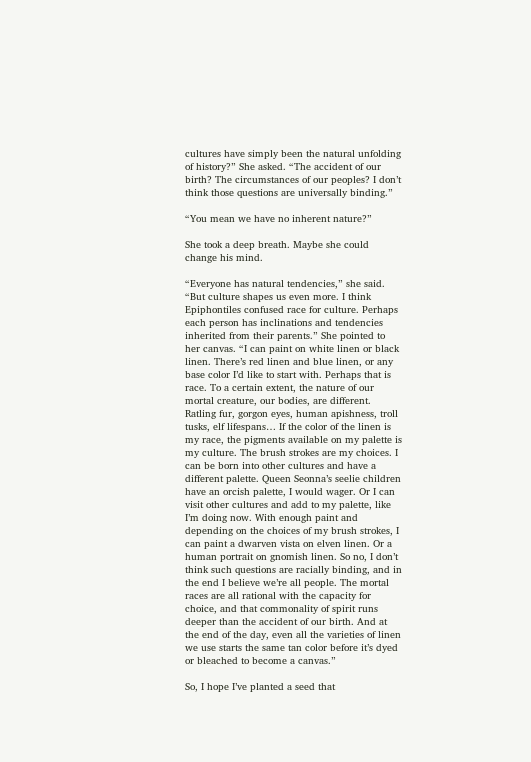cultures have simply been the natural unfolding of history?” She asked. “The accident of our birth? The circumstances of our peoples? I don’t think those questions are universally binding.”

“You mean we have no inherent nature?”

She took a deep breath. Maybe she could change his mind.

“Everyone has natural tendencies,” she said. “But culture shapes us even more. I think Epiphontiles confused race for culture. Perhaps each person has inclinations and tendencies inherited from their parents.” She pointed to her canvas. “I can paint on white linen or black linen. There’s red linen and blue linen, or any base color I’d like to start with. Perhaps that is race. To a certain extent, the nature of our mortal creature, our bodies, are different. Ratling fur, gorgon eyes, human apishness, troll tusks, elf lifespans… If the color of the linen is my race, the pigments available on my palette is my culture. The brush strokes are my choices. I can be born into other cultures and have a different palette. Queen Seonna’s seelie children have an orcish palette, I would wager. Or I can visit other cultures and add to my palette, like I’m doing now. With enough paint and depending on the choices of my brush strokes, I can paint a dwarven vista on elven linen. Or a human portrait on gnomish linen. So no, I don’t think such questions are racially binding, and in the end I believe we’re all people. The mortal races are all rational with the capacity for choice, and that commonality of spirit runs deeper than the accident of our birth. And at the end of the day, even all the varieties of linen we use starts the same tan color before it’s dyed or bleached to become a canvas.”

So, I hope I’ve planted a seed that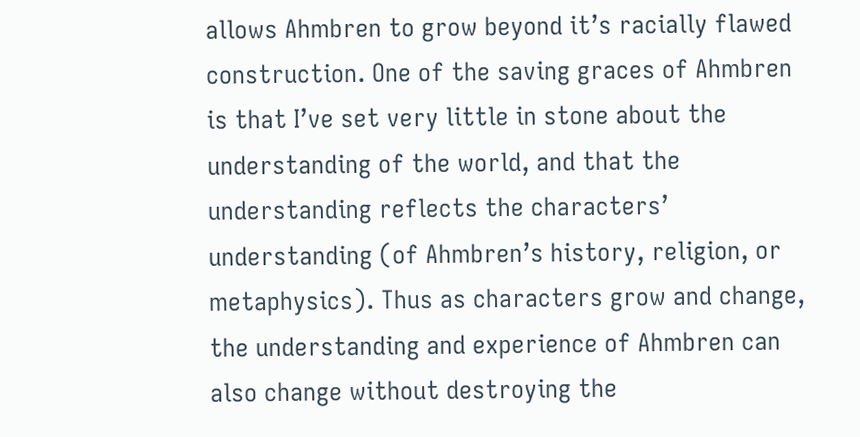allows Ahmbren to grow beyond it’s racially flawed construction. One of the saving graces of Ahmbren is that I’ve set very little in stone about the understanding of the world, and that the understanding reflects the characters’ understanding (of Ahmbren’s history, religion, or metaphysics). Thus as characters grow and change, the understanding and experience of Ahmbren can also change without destroying the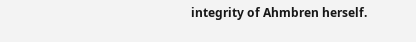integrity of Ahmbren herself.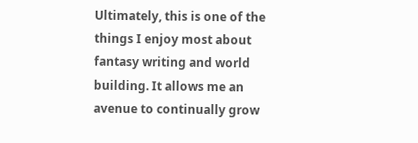Ultimately, this is one of the things I enjoy most about fantasy writing and world building. It allows me an avenue to continually grow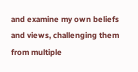and examine my own beliefs and views, challenging them from multiple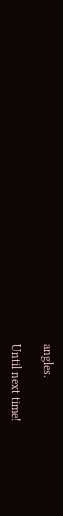angles.

Until next time!